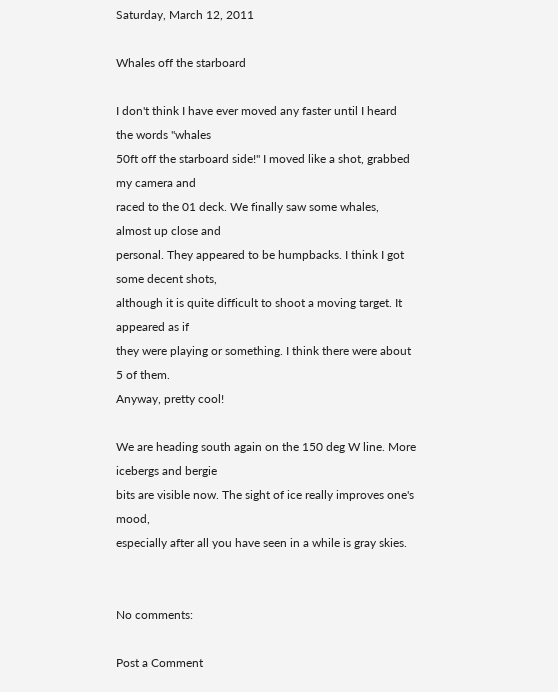Saturday, March 12, 2011

Whales off the starboard

I don't think I have ever moved any faster until I heard the words "whales
50ft off the starboard side!" I moved like a shot, grabbed my camera and
raced to the 01 deck. We finally saw some whales, almost up close and
personal. They appeared to be humpbacks. I think I got some decent shots,
although it is quite difficult to shoot a moving target. It appeared as if
they were playing or something. I think there were about 5 of them.
Anyway, pretty cool!

We are heading south again on the 150 deg W line. More icebergs and bergie
bits are visible now. The sight of ice really improves one's mood,
especially after all you have seen in a while is gray skies.


No comments:

Post a Comment